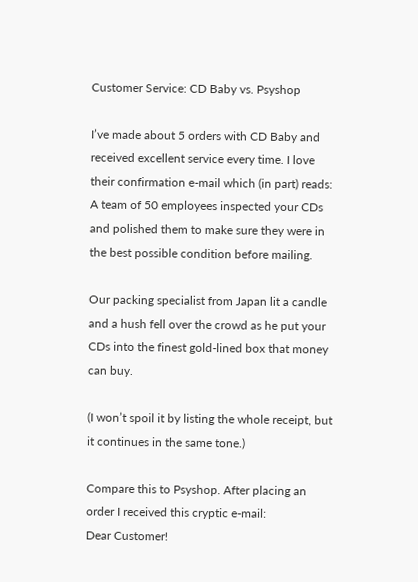Customer Service: CD Baby vs. Psyshop

I’ve made about 5 orders with CD Baby and received excellent service every time. I love their confirmation e-mail which (in part) reads:
A team of 50 employees inspected your CDs and polished them to make sure they were in the best possible condition before mailing.

Our packing specialist from Japan lit a candle and a hush fell over the crowd as he put your CDs into the finest gold-lined box that money can buy.

(I won’t spoil it by listing the whole receipt, but it continues in the same tone.)

Compare this to Psyshop. After placing an order I received this cryptic e-mail:
Dear Customer!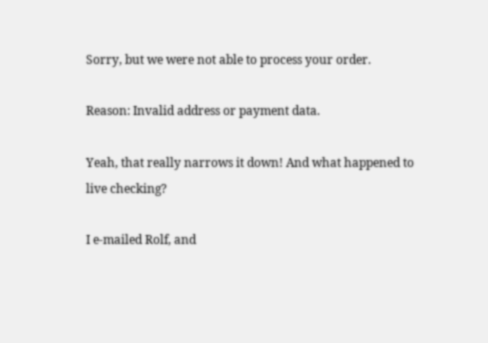Sorry, but we were not able to process your order.

Reason: Invalid address or payment data.

Yeah, that really narrows it down! And what happened to live checking?

I e-mailed Rolf, and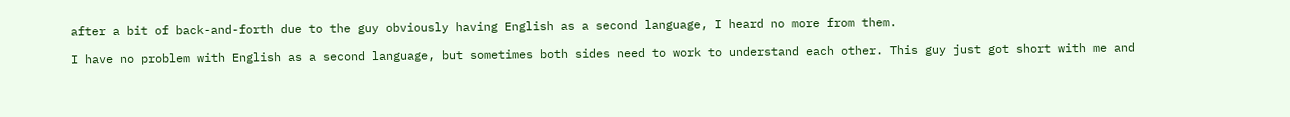after a bit of back-and-forth due to the guy obviously having English as a second language, I heard no more from them.

I have no problem with English as a second language, but sometimes both sides need to work to understand each other. This guy just got short with me and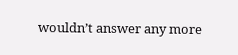wouldn’t answer any more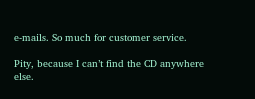e-mails. So much for customer service.

Pity, because I can’t find the CD anywhere else.